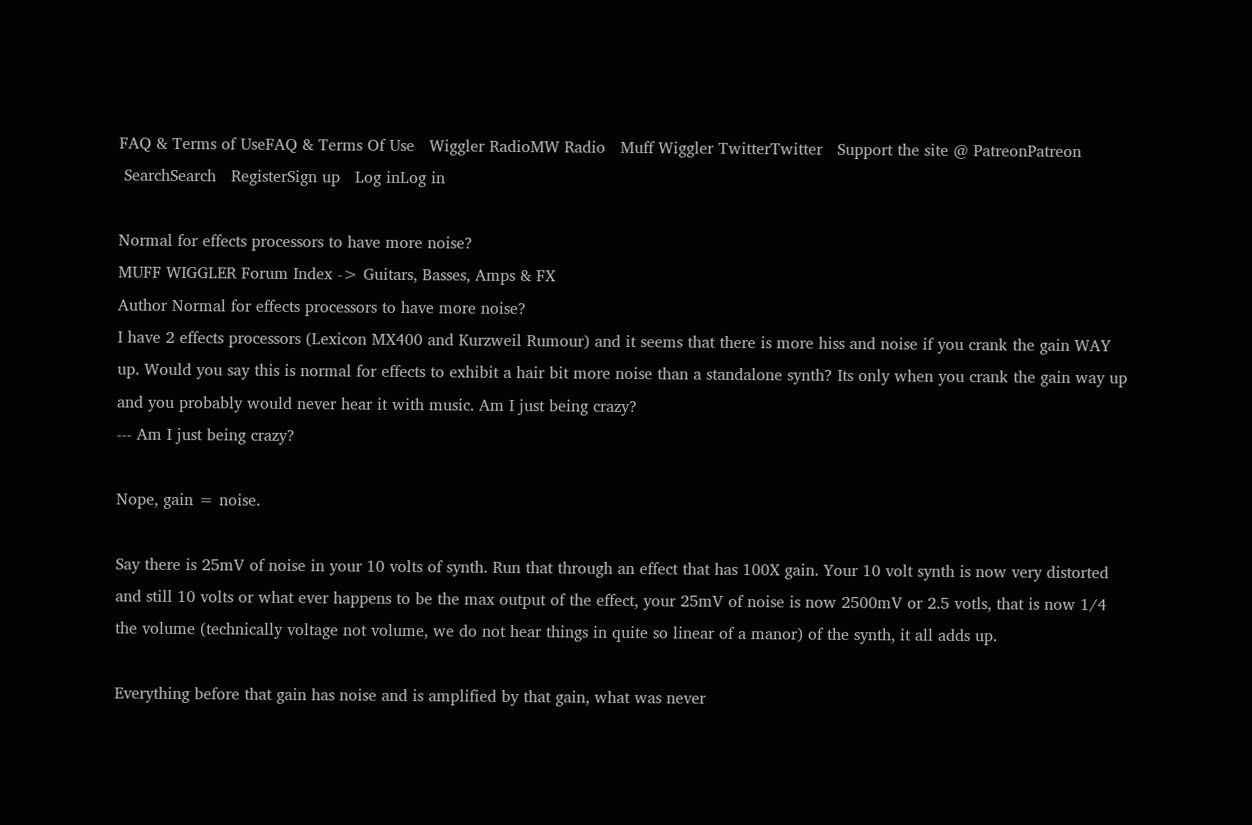FAQ & Terms of UseFAQ & Terms Of Use   Wiggler RadioMW Radio   Muff Wiggler TwitterTwitter   Support the site @ PatreonPatreon
 SearchSearch   RegisterSign up   Log inLog in

Normal for effects processors to have more noise?
MUFF WIGGLER Forum Index -> Guitars, Basses, Amps & FX
Author Normal for effects processors to have more noise?
I have 2 effects processors (Lexicon MX400 and Kurzweil Rumour) and it seems that there is more hiss and noise if you crank the gain WAY up. Would you say this is normal for effects to exhibit a hair bit more noise than a standalone synth? Its only when you crank the gain way up and you probably would never hear it with music. Am I just being crazy?
--- Am I just being crazy?

Nope, gain = noise.

Say there is 25mV of noise in your 10 volts of synth. Run that through an effect that has 100X gain. Your 10 volt synth is now very distorted and still 10 volts or what ever happens to be the max output of the effect, your 25mV of noise is now 2500mV or 2.5 votls, that is now 1/4 the volume (technically voltage not volume, we do not hear things in quite so linear of a manor) of the synth, it all adds up.

Everything before that gain has noise and is amplified by that gain, what was never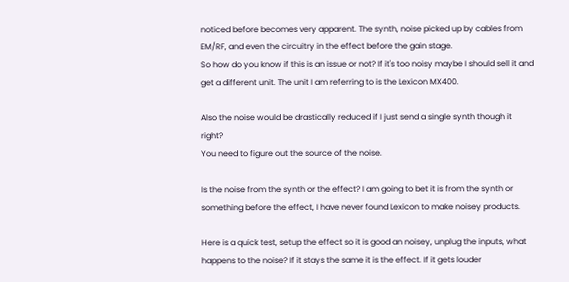noticed before becomes very apparent. The synth, noise picked up by cables from EM/RF, and even the circuitry in the effect before the gain stage.
So how do you know if this is an issue or not? If it's too noisy maybe I should sell it and get a different unit. The unit I am referring to is the Lexicon MX400.

Also the noise would be drastically reduced if I just send a single synth though it right?
You need to figure out the source of the noise.

Is the noise from the synth or the effect? I am going to bet it is from the synth or something before the effect, I have never found Lexicon to make noisey products.

Here is a quick test, setup the effect so it is good an noisey, unplug the inputs, what happens to the noise? If it stays the same it is the effect. If it gets louder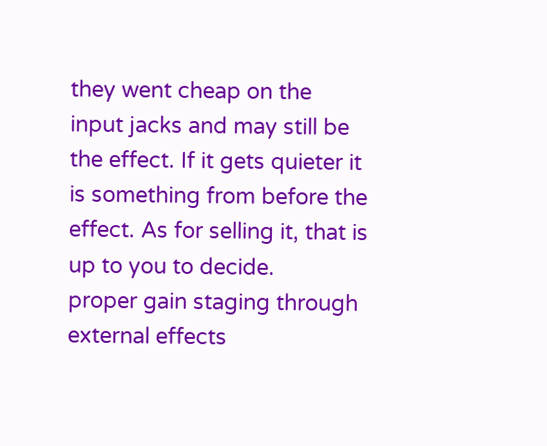they went cheap on the input jacks and may still be the effect. If it gets quieter it is something from before the effect. As for selling it, that is up to you to decide.
proper gain staging through external effects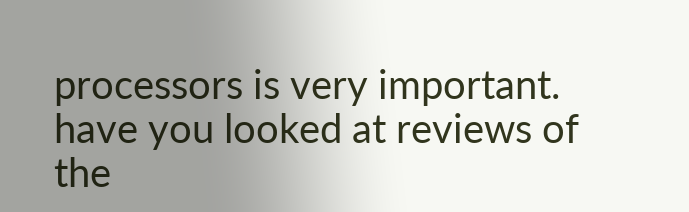processors is very important. have you looked at reviews of the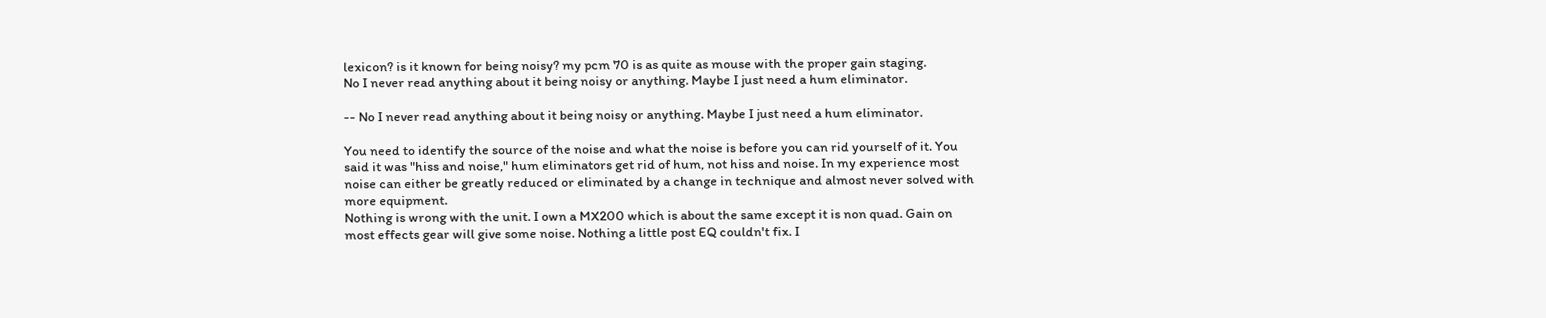lexicon? is it known for being noisy? my pcm 70 is as quite as mouse with the proper gain staging.
No I never read anything about it being noisy or anything. Maybe I just need a hum eliminator.

-- No I never read anything about it being noisy or anything. Maybe I just need a hum eliminator.

You need to identify the source of the noise and what the noise is before you can rid yourself of it. You said it was "hiss and noise," hum eliminators get rid of hum, not hiss and noise. In my experience most noise can either be greatly reduced or eliminated by a change in technique and almost never solved with more equipment.
Nothing is wrong with the unit. I own a MX200 which is about the same except it is non quad. Gain on most effects gear will give some noise. Nothing a little post EQ couldn't fix. I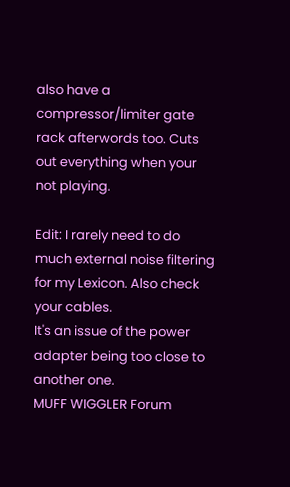also have a compressor/limiter gate rack afterwords too. Cuts out everything when your not playing.

Edit: I rarely need to do much external noise filtering for my Lexicon. Also check your cables.
It's an issue of the power adapter being too close to another one.
MUFF WIGGLER Forum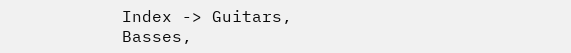Index -> Guitars, Basses,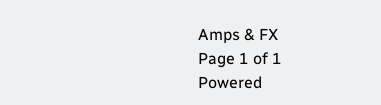Amps & FX
Page 1 of 1
Powered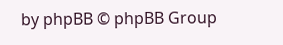by phpBB © phpBB Group